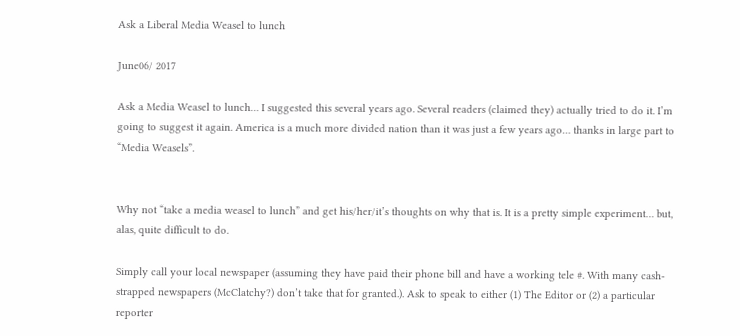Ask a Liberal Media Weasel to lunch

June06/ 2017

Ask a Media Weasel to lunch… I suggested this several years ago. Several readers (claimed they) actually tried to do it. I’m going to suggest it again. America is a much more divided nation than it was just a few years ago… thanks in large part to “Media Weasels”.


Why not “take a media weasel to lunch” and get his/her/it’s thoughts on why that is. It is a pretty simple experiment… but, alas, quite difficult to do.

Simply call your local newspaper (assuming they have paid their phone bill and have a working tele #. With many cash-strapped newspapers (McClatchy?) don’t take that for granted.). Ask to speak to either (1) The Editor or (2) a particular reporter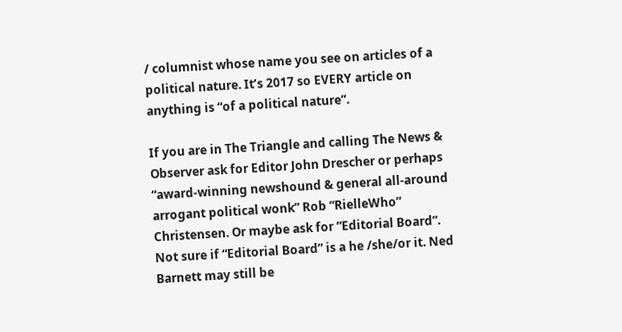/ columnist whose name you see on articles of a political nature. It’s 2017 so EVERY article on anything is “of a political nature”.

If you are in The Triangle and calling The News & Observer ask for Editor John Drescher or perhaps “award-winning newshound & general all-around arrogant political wonk” Rob “RielleWho” Christensen. Or maybe ask for “Editorial Board”. Not sure if “Editorial Board” is a he /she/or it. Ned Barnett may still be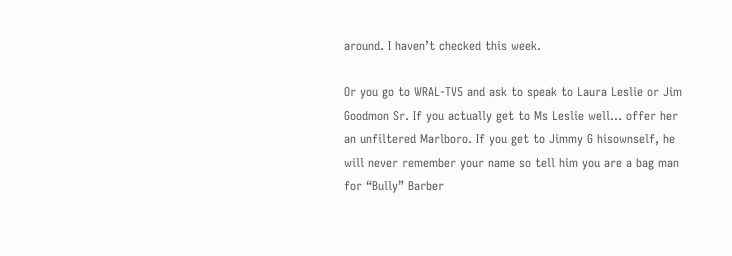around. I haven’t checked this week.

Or you go to WRAL-TV5 and ask to speak to Laura Leslie or Jim Goodmon Sr. If you actually get to Ms Leslie well… offer her an unfiltered Marlboro. If you get to Jimmy G hisownself, he will never remember your name so tell him you are a bag man for “Bully” Barber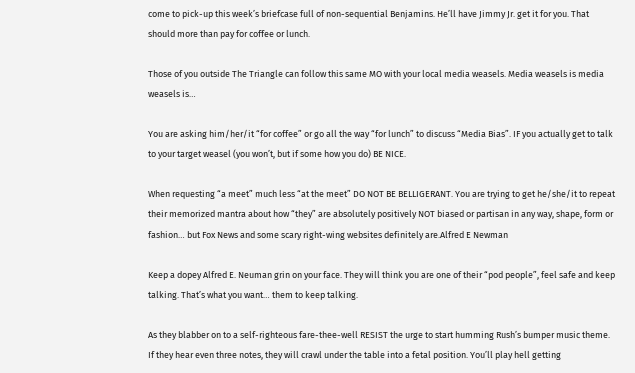come to pick-up this week’s briefcase full of non-sequential Benjamins. He’ll have Jimmy Jr. get it for you. That should more than pay for coffee or lunch.

Those of you outside The Triangle can follow this same MO with your local media weasels. Media weasels is media weasels is…

You are asking him/her/it “for coffee” or go all the way “for lunch” to discuss “Media Bias”. IF you actually get to talk to your target weasel (you won’t, but if some how you do) BE NICE.

When requesting “a meet” much less “at the meet” DO NOT BE BELLIGERANT. You are trying to get he/she/it to repeat their memorized mantra about how “they” are absolutely positively NOT biased or partisan in any way, shape, form or fashion… but Fox News and some scary right-wing websites definitely are.Alfred E Newman

Keep a dopey Alfred E. Neuman grin on your face. They will think you are one of their “pod people”, feel safe and keep talking. That’s what you want… them to keep talking.

As they blabber on to a self-righteous fare-thee-well RESIST the urge to start humming Rush’s bumper music theme. If they hear even three notes, they will crawl under the table into a fetal position. You’ll play hell getting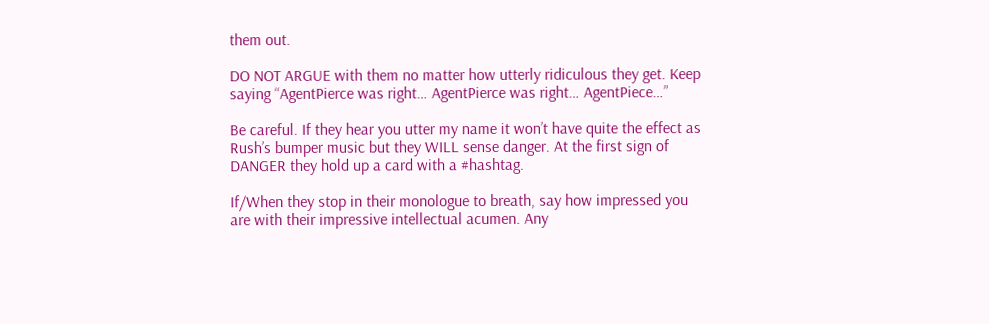them out.

DO NOT ARGUE with them no matter how utterly ridiculous they get. Keep saying “AgentPierce was right… AgentPierce was right… AgentPiece…”

Be careful. If they hear you utter my name it won’t have quite the effect as Rush’s bumper music but they WILL sense danger. At the first sign of DANGER they hold up a card with a #hashtag.

If/When they stop in their monologue to breath, say how impressed you are with their impressive intellectual acumen. Any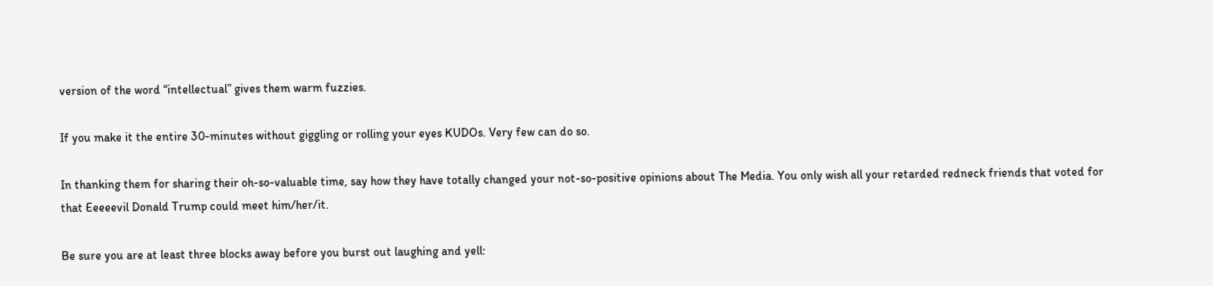version of the word “intellectual” gives them warm fuzzies.

If you make it the entire 30-minutes without giggling or rolling your eyes KUDOs. Very few can do so.

In thanking them for sharing their oh-so-valuable time, say how they have totally changed your not-so-positive opinions about The Media. You only wish all your retarded redneck friends that voted for that Eeeeevil Donald Trump could meet him/her/it.

Be sure you are at least three blocks away before you burst out laughing and yell: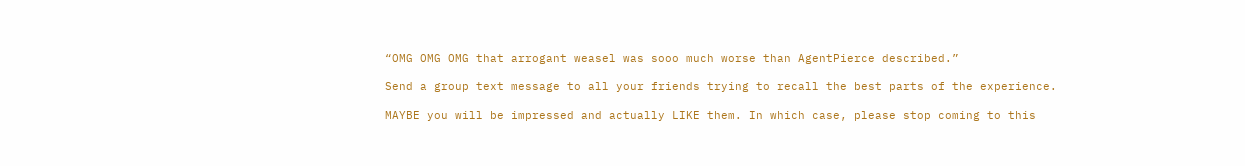“OMG OMG OMG that arrogant weasel was sooo much worse than AgentPierce described.”

Send a group text message to all your friends trying to recall the best parts of the experience.

MAYBE you will be impressed and actually LIKE them. In which case, please stop coming to this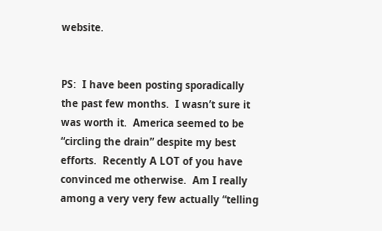website.


PS:  I have been posting sporadically the past few months.  I wasn’t sure it was worth it.  America seemed to be “circling the drain” despite my best efforts.  Recently A LOT of you have convinced me otherwise.  Am I really among a very very few actually “telling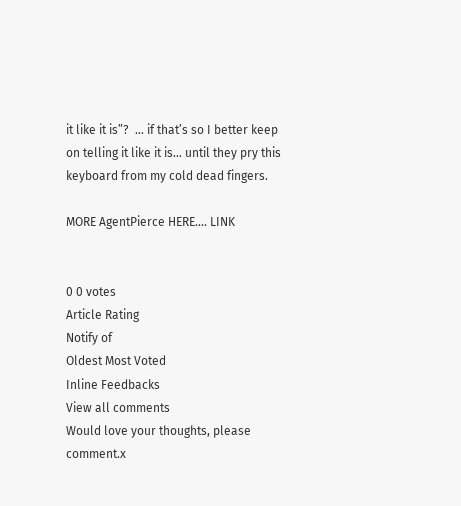it like it is”?  … if that’s so I better keep on telling it like it is… until they pry this keyboard from my cold dead fingers.

MORE AgentPierce HERE…. LINK


0 0 votes
Article Rating
Notify of
Oldest Most Voted
Inline Feedbacks
View all comments
Would love your thoughts, please comment.x